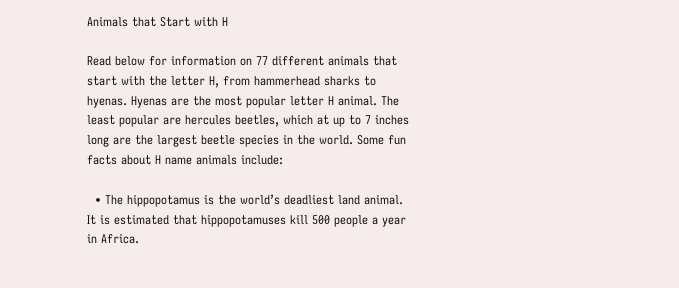Animals that Start with H

Read below for information on 77 different animals that start with the letter H, from hammerhead sharks to hyenas. Hyenas are the most popular letter H animal. The least popular are hercules beetles, which at up to 7 inches long are the largest beetle species in the world. Some fun facts about H name animals include:

  • The hippopotamus is the world’s deadliest land animal. It is estimated that hippopotamuses kill 500 people a year in Africa.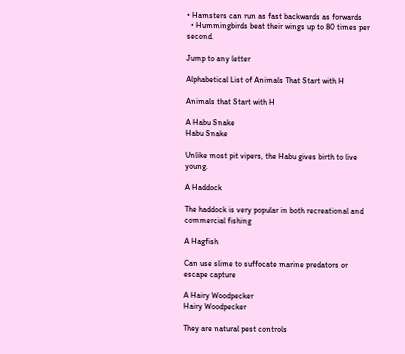• Hamsters can run as fast backwards as forwards
  • Hummingbirds beat their wings up to 80 times per second.

Jump to any letter

Alphabetical List of Animals That Start with H

Animals that Start with H

A Habu Snake
Habu Snake

Unlike most pit vipers, the Habu gives birth to live young.

A Haddock

The haddock is very popular in both recreational and commercial fishing

A Hagfish

Can use slime to suffocate marine predators or escape capture

A Hairy Woodpecker
Hairy Woodpecker

They are natural pest controls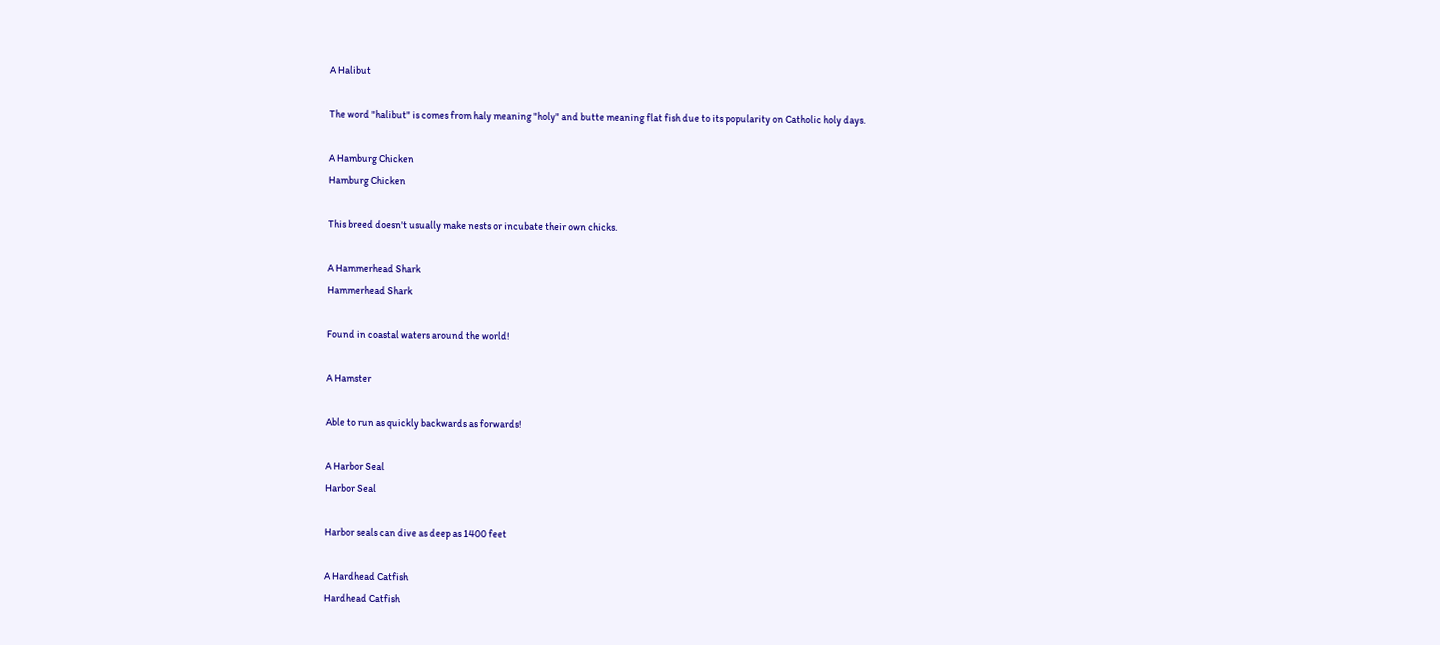A Halibut

The word "halibut" is comes from haly meaning "holy" and butte meaning flat fish due to its popularity on Catholic holy days.

A Hamburg Chicken
Hamburg Chicken

This breed doesn't usually make nests or incubate their own chicks.

A Hammerhead Shark
Hammerhead Shark

Found in coastal waters around the world!

A Hamster

Able to run as quickly backwards as forwards!

A Harbor Seal
Harbor Seal

Harbor seals can dive as deep as 1400 feet

A Hardhead Catfish
Hardhead Catfish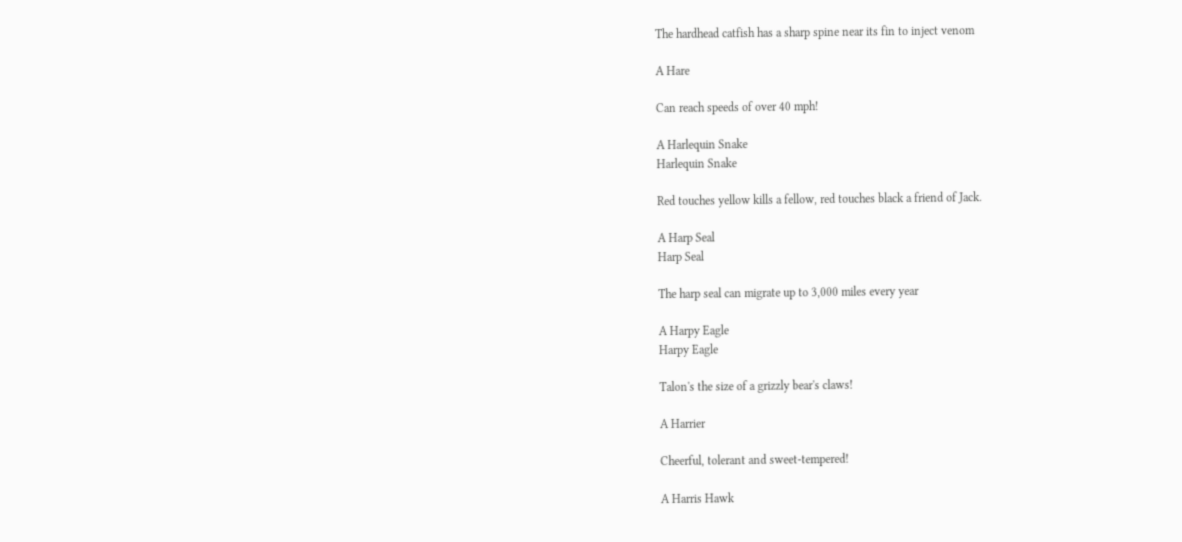The hardhead catfish has a sharp spine near its fin to inject venom

A Hare

Can reach speeds of over 40 mph!

A Harlequin Snake
Harlequin Snake

Red touches yellow kills a fellow, red touches black a friend of Jack.

A Harp Seal
Harp Seal

The harp seal can migrate up to 3,000 miles every year

A Harpy Eagle
Harpy Eagle

Talon's the size of a grizzly bear's claws!

A Harrier

Cheerful, tolerant and sweet-tempered!

A Harris Hawk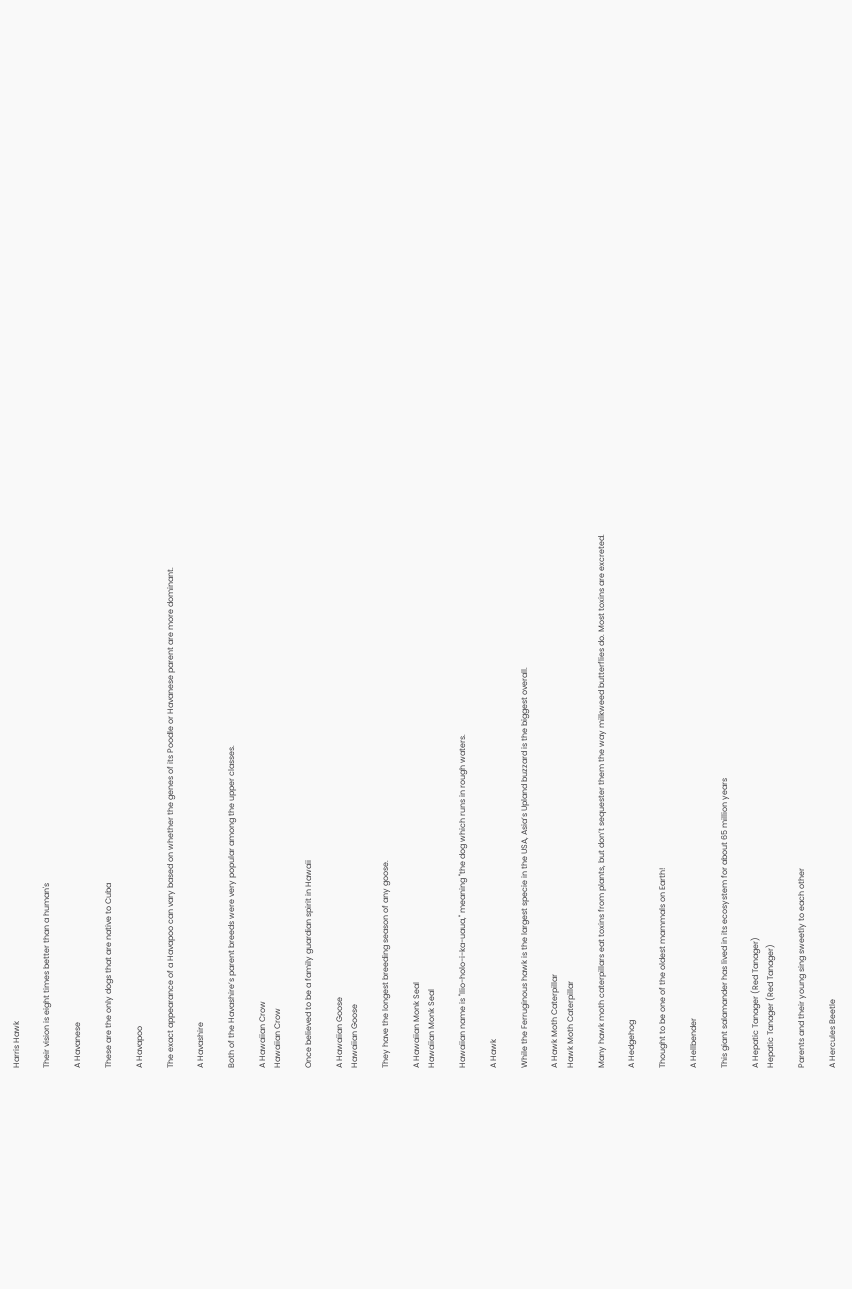Harris Hawk

Their vision is eight times better than a human's

A Havanese

These are the only dogs that are native to Cuba

A Havapoo

The exact appearance of a Havapoo can vary based on whether the genes of its Poodle or Havanese parent are more dominant.

A Havashire

Both of the Havashire’s parent breeds were very popular among the upper classes.

A Hawaiian Crow
Hawaiian Crow

Once believed to be a family guardian spirit in Hawaii

A Hawaiian Goose
Hawaiian Goose

They have the longest breeding season of any goose.

A Hawaiian Monk Seal
Hawaiian Monk Seal

Hawaiian name is "Ilio-holo-i-ka-uaua," meaning "the dog which runs in rough waters.

A Hawk

While the Ferruginous hawk is the largest specie in the USA, Asia’s Upland buzzard is the biggest overall.

A Hawk Moth Caterpillar
Hawk Moth Caterpillar

Many hawk moth caterpillars eat toxins from plants, but don’t sequester them the way milkweed butterflies do. Most toxins are excreted.

A Hedgehog

Thought to be one of the oldest mammals on Earth!

A Hellbender

This giant salamander has lived in its ecosystem for about 65 million years

A Hepatic Tanager (Red Tanager)
Hepatic Tanager (Red Tanager)

Parents and their young sing sweetly to each other

A Hercules Beetle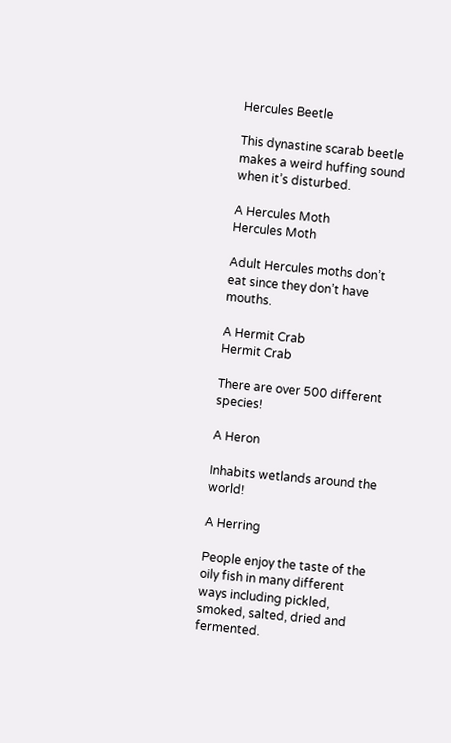Hercules Beetle

This dynastine scarab beetle makes a weird huffing sound when it’s disturbed.

A Hercules Moth
Hercules Moth

Adult Hercules moths don’t eat since they don’t have mouths.

A Hermit Crab
Hermit Crab

There are over 500 different species!

A Heron

Inhabits wetlands around the world!

A Herring

People enjoy the taste of the oily fish in many different ways including pickled, smoked, salted, dried and fermented.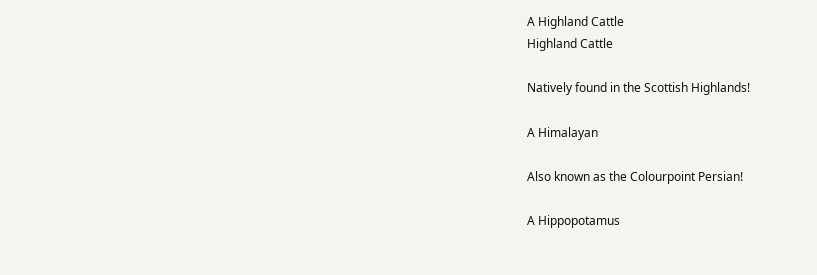A Highland Cattle
Highland Cattle

Natively found in the Scottish Highlands!

A Himalayan

Also known as the Colourpoint Persian!

A Hippopotamus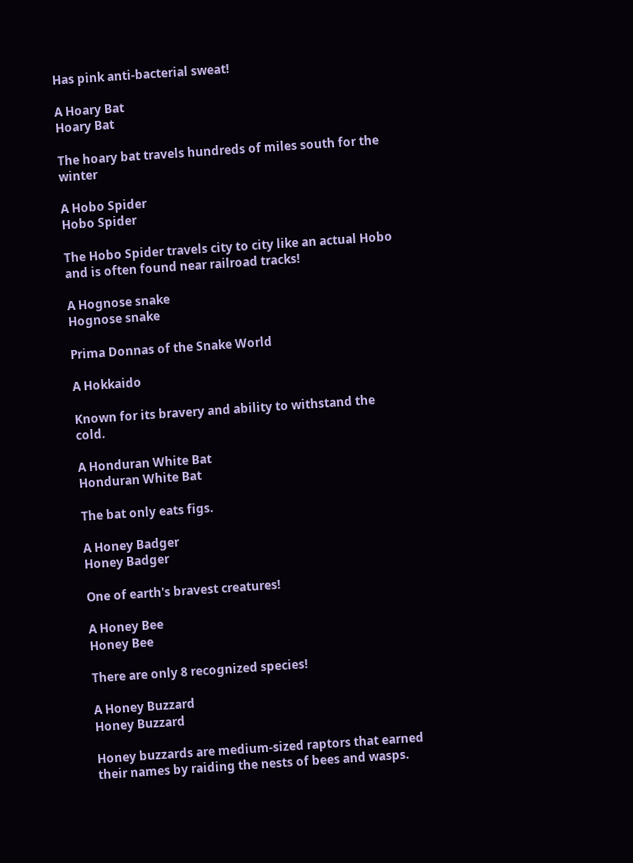Has pink anti-bacterial sweat!

A Hoary Bat
Hoary Bat

The hoary bat travels hundreds of miles south for the winter

A Hobo Spider
Hobo Spider

The Hobo Spider travels city to city like an actual Hobo and is often found near railroad tracks!

A Hognose snake
Hognose snake

Prima Donnas of the Snake World

A Hokkaido

Known for its bravery and ability to withstand the cold.

A Honduran White Bat
Honduran White Bat

The bat only eats figs.

A Honey Badger
Honey Badger

One of earth's bravest creatures!

A Honey Bee
Honey Bee

There are only 8 recognized species!

A Honey Buzzard
Honey Buzzard

Honey buzzards are medium-sized raptors that earned their names by raiding the nests of bees and wasps.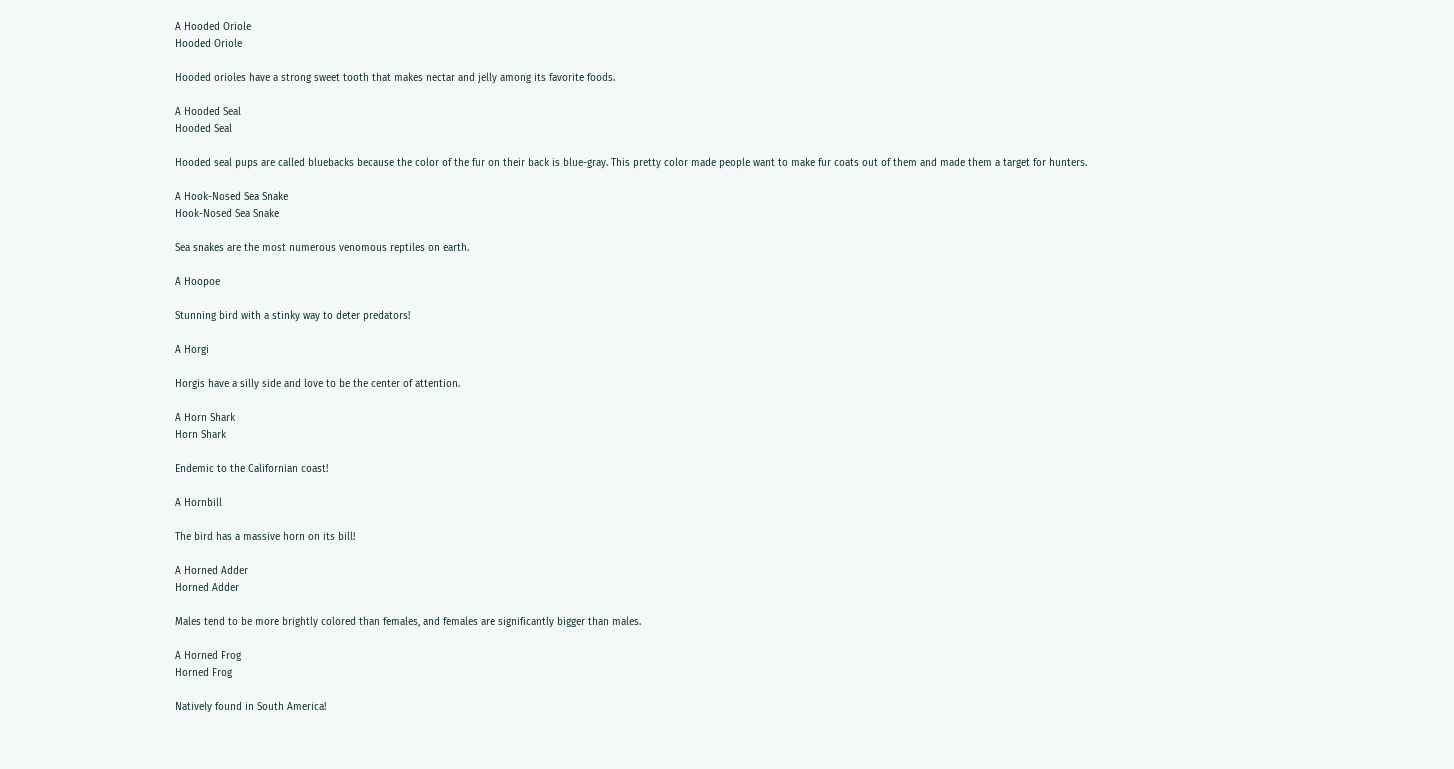A Hooded Oriole
Hooded Oriole

Hooded orioles have a strong sweet tooth that makes nectar and jelly among its favorite foods.

A Hooded Seal
Hooded Seal

Hooded seal pups are called bluebacks because the color of the fur on their back is blue-gray. This pretty color made people want to make fur coats out of them and made them a target for hunters.

A Hook-Nosed Sea Snake
Hook-Nosed Sea Snake

Sea snakes are the most numerous venomous reptiles on earth.

A Hoopoe

Stunning bird with a stinky way to deter predators!

A Horgi

Horgis have a silly side and love to be the center of attention.

A Horn Shark
Horn Shark

Endemic to the Californian coast!

A Hornbill

The bird has a massive horn on its bill!

A Horned Adder
Horned Adder

Males tend to be more brightly colored than females, and females are significantly bigger than males.

A Horned Frog
Horned Frog

Natively found in South America!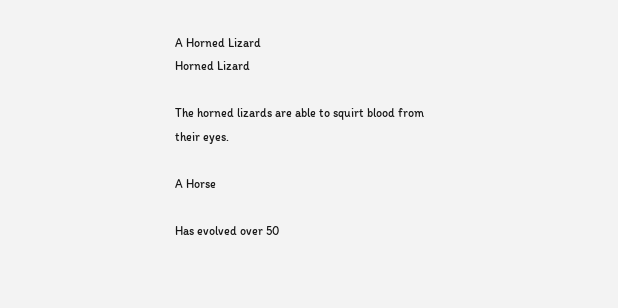A Horned Lizard
Horned Lizard

The horned lizards are able to squirt blood from their eyes.

A Horse

Has evolved over 50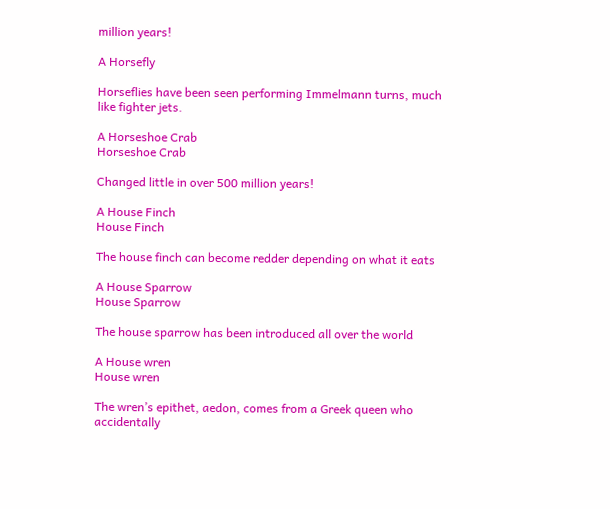million years!

A Horsefly

Horseflies have been seen performing Immelmann turns, much like fighter jets.

A Horseshoe Crab
Horseshoe Crab

Changed little in over 500 million years!

A House Finch
House Finch

The house finch can become redder depending on what it eats

A House Sparrow
House Sparrow

The house sparrow has been introduced all over the world

A House wren
House wren

The wren’s epithet, aedon, comes from a Greek queen who accidentally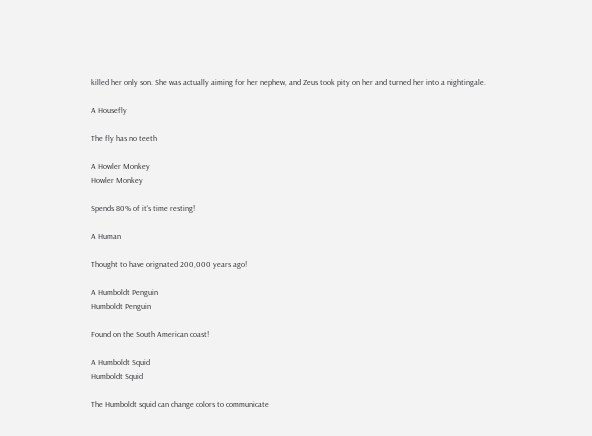killed her only son. She was actually aiming for her nephew, and Zeus took pity on her and turned her into a nightingale.

A Housefly

The fly has no teeth

A Howler Monkey
Howler Monkey

Spends 80% of it's time resting!

A Human

Thought to have orignated 200,000 years ago!

A Humboldt Penguin
Humboldt Penguin

Found on the South American coast!

A Humboldt Squid
Humboldt Squid

The Humboldt squid can change colors to communicate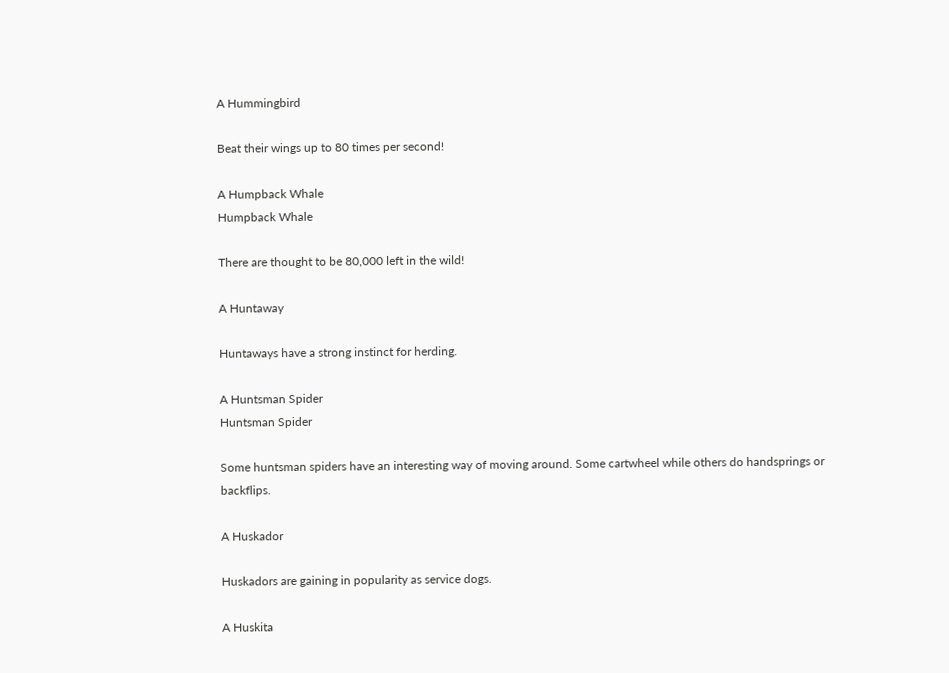A Hummingbird

Beat their wings up to 80 times per second!

A Humpback Whale
Humpback Whale

There are thought to be 80,000 left in the wild!

A Huntaway

Huntaways have a strong instinct for herding.

A Huntsman Spider
Huntsman Spider

Some huntsman spiders have an interesting way of moving around. Some cartwheel while others do handsprings or backflips.

A Huskador

Huskadors are gaining in popularity as service dogs.

A Huskita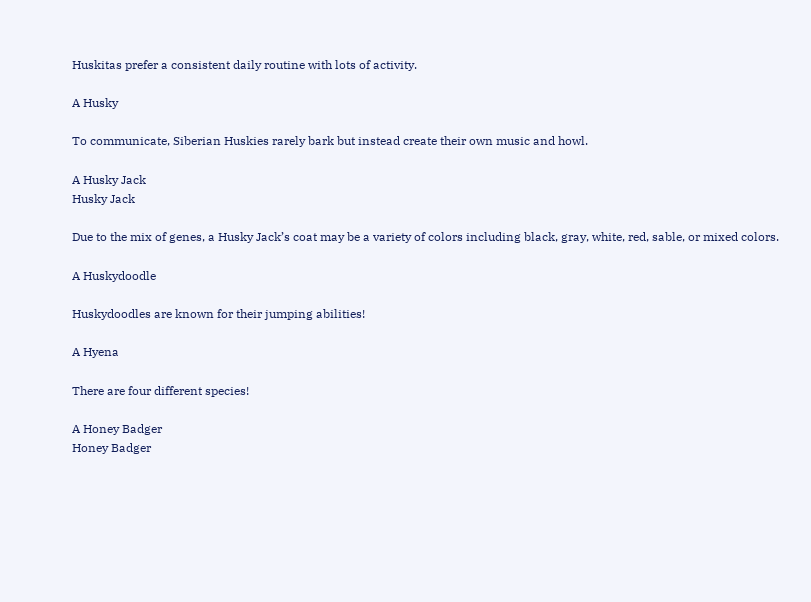Huskitas prefer a consistent daily routine with lots of activity.

A Husky

To communicate, Siberian Huskies rarely bark but instead create their own music and howl.

A Husky Jack
Husky Jack

Due to the mix of genes, a Husky Jack’s coat may be a variety of colors including black, gray, white, red, sable, or mixed colors.

A Huskydoodle

Huskydoodles are known for their jumping abilities!

A Hyena

There are four different species!

A Honey Badger
Honey Badger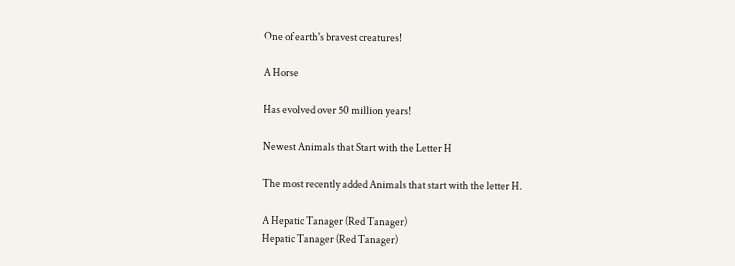One of earth's bravest creatures!

A Horse

Has evolved over 50 million years!

Newest Animals that Start with the Letter H

The most recently added Animals that start with the letter H.

A Hepatic Tanager (Red Tanager)
Hepatic Tanager (Red Tanager)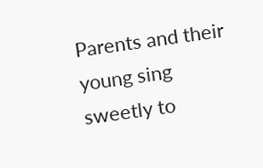Parents and their young sing sweetly to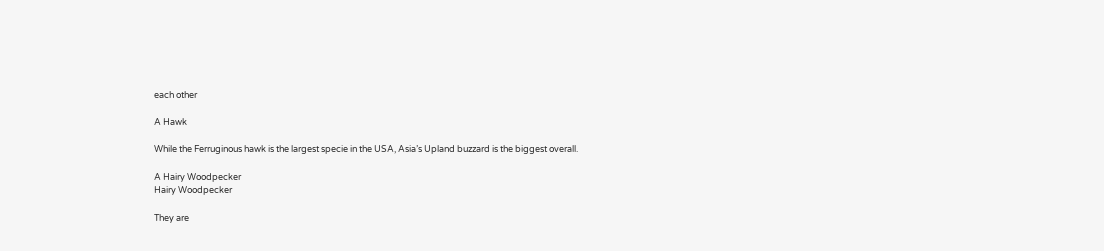each other

A Hawk

While the Ferruginous hawk is the largest specie in the USA, Asia’s Upland buzzard is the biggest overall.

A Hairy Woodpecker
Hairy Woodpecker

They are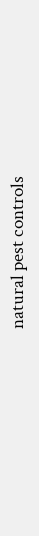natural pest controls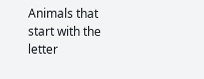Animals that start with the letter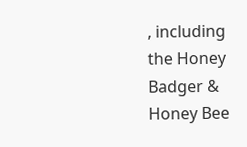, including the Honey Badger & Honey Bee